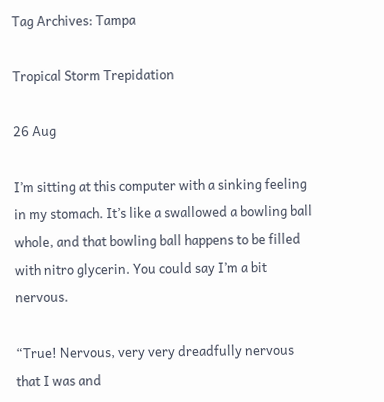Tag Archives: Tampa

Tropical Storm Trepidation

26 Aug

I’m sitting at this computer with a sinking feeling in my stomach. It’s like a swallowed a bowling ball whole, and that bowling ball happens to be filled with nitro glycerin. You could say I’m a bit nervous.

“True! Nervous, very very dreadfully nervous that I was and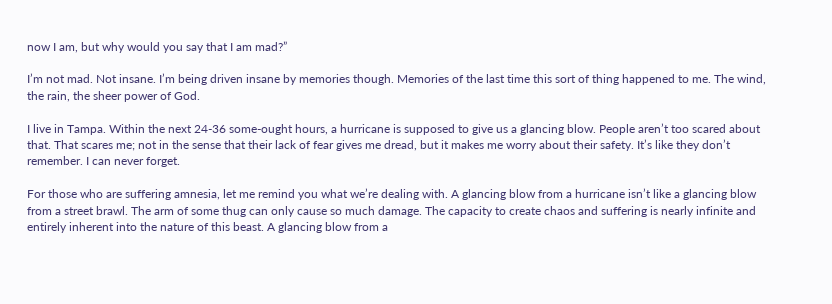now I am, but why would you say that I am mad?”

I’m not mad. Not insane. I’m being driven insane by memories though. Memories of the last time this sort of thing happened to me. The wind, the rain, the sheer power of God.

I live in Tampa. Within the next 24-36 some-ought hours, a hurricane is supposed to give us a glancing blow. People aren’t too scared about that. That scares me; not in the sense that their lack of fear gives me dread, but it makes me worry about their safety. It’s like they don’t remember. I can never forget.

For those who are suffering amnesia, let me remind you what we’re dealing with. A glancing blow from a hurricane isn’t like a glancing blow from a street brawl. The arm of some thug can only cause so much damage. The capacity to create chaos and suffering is nearly infinite and entirely inherent into the nature of this beast. A glancing blow from a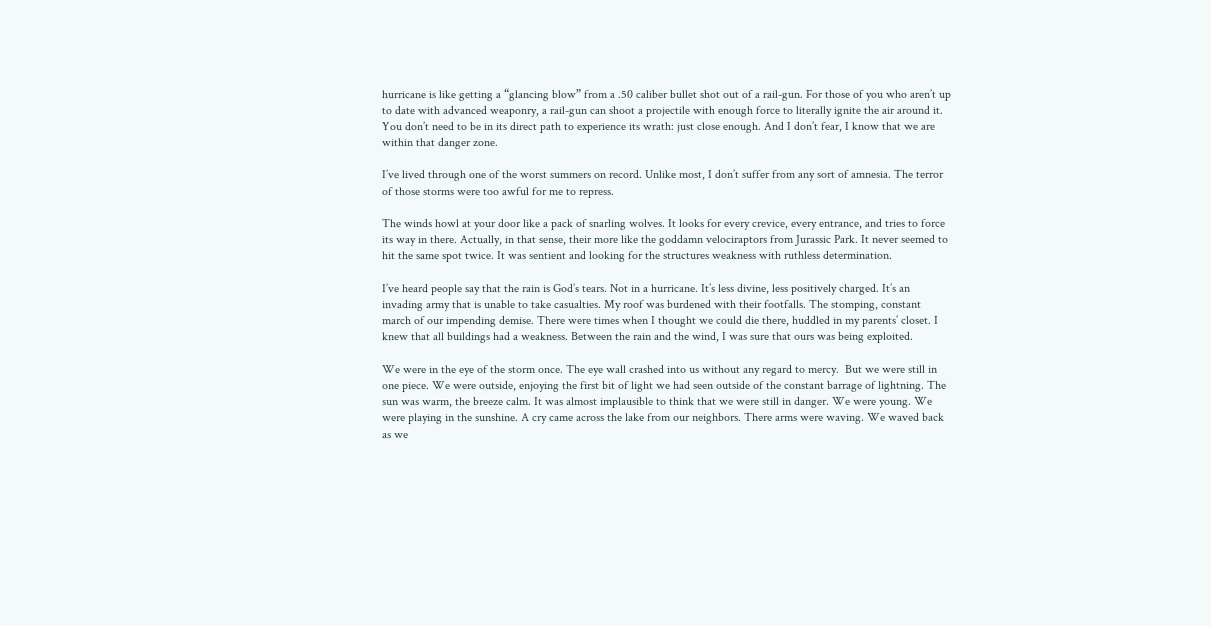hurricane is like getting a “glancing blow” from a .50 caliber bullet shot out of a rail-gun. For those of you who aren’t up to date with advanced weaponry, a rail-gun can shoot a projectile with enough force to literally ignite the air around it. You don’t need to be in its direct path to experience its wrath: just close enough. And I don’t fear, I know that we are within that danger zone.

I’ve lived through one of the worst summers on record. Unlike most, I don’t suffer from any sort of amnesia. The terror of those storms were too awful for me to repress.

The winds howl at your door like a pack of snarling wolves. It looks for every crevice, every entrance, and tries to force its way in there. Actually, in that sense, their more like the goddamn velociraptors from Jurassic Park. It never seemed to hit the same spot twice. It was sentient and looking for the structures weakness with ruthless determination.

I’ve heard people say that the rain is God’s tears. Not in a hurricane. It’s less divine, less positively charged. It’s an invading army that is unable to take casualties. My roof was burdened with their footfalls. The stomping, constant march of our impending demise. There were times when I thought we could die there, huddled in my parents’ closet. I knew that all buildings had a weakness. Between the rain and the wind, I was sure that ours was being exploited.

We were in the eye of the storm once. The eye wall crashed into us without any regard to mercy.  But we were still in one piece. We were outside, enjoying the first bit of light we had seen outside of the constant barrage of lightning. The sun was warm, the breeze calm. It was almost implausible to think that we were still in danger. We were young. We were playing in the sunshine. A cry came across the lake from our neighbors. There arms were waving. We waved back as we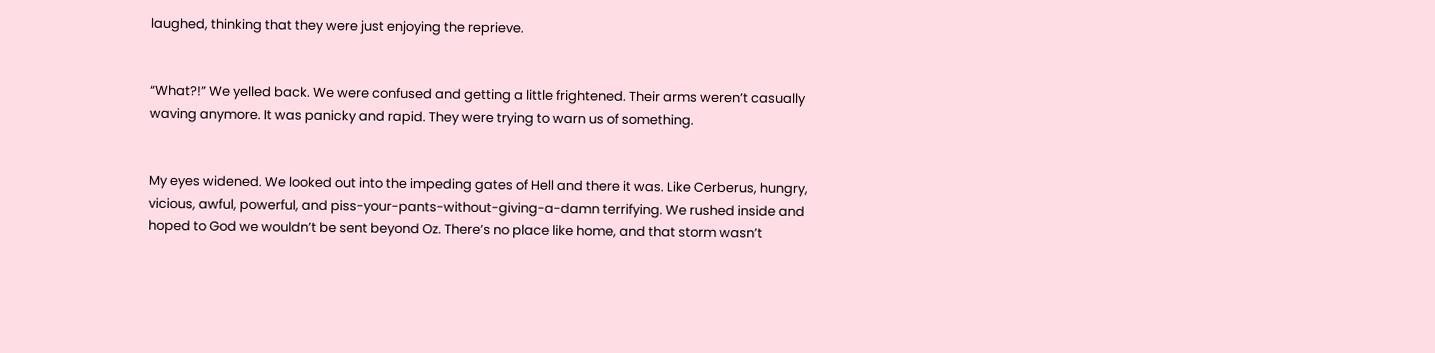laughed, thinking that they were just enjoying the reprieve.


“What?!” We yelled back. We were confused and getting a little frightened. Their arms weren’t casually waving anymore. It was panicky and rapid. They were trying to warn us of something.


My eyes widened. We looked out into the impeding gates of Hell and there it was. Like Cerberus, hungry, vicious, awful, powerful, and piss-your-pants-without-giving-a-damn terrifying. We rushed inside and hoped to God we wouldn’t be sent beyond Oz. There’s no place like home, and that storm wasn’t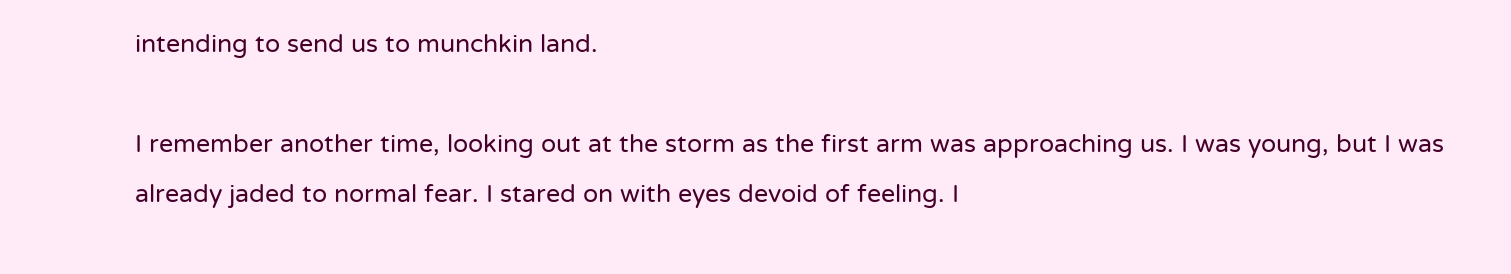intending to send us to munchkin land.

I remember another time, looking out at the storm as the first arm was approaching us. I was young, but I was already jaded to normal fear. I stared on with eyes devoid of feeling. I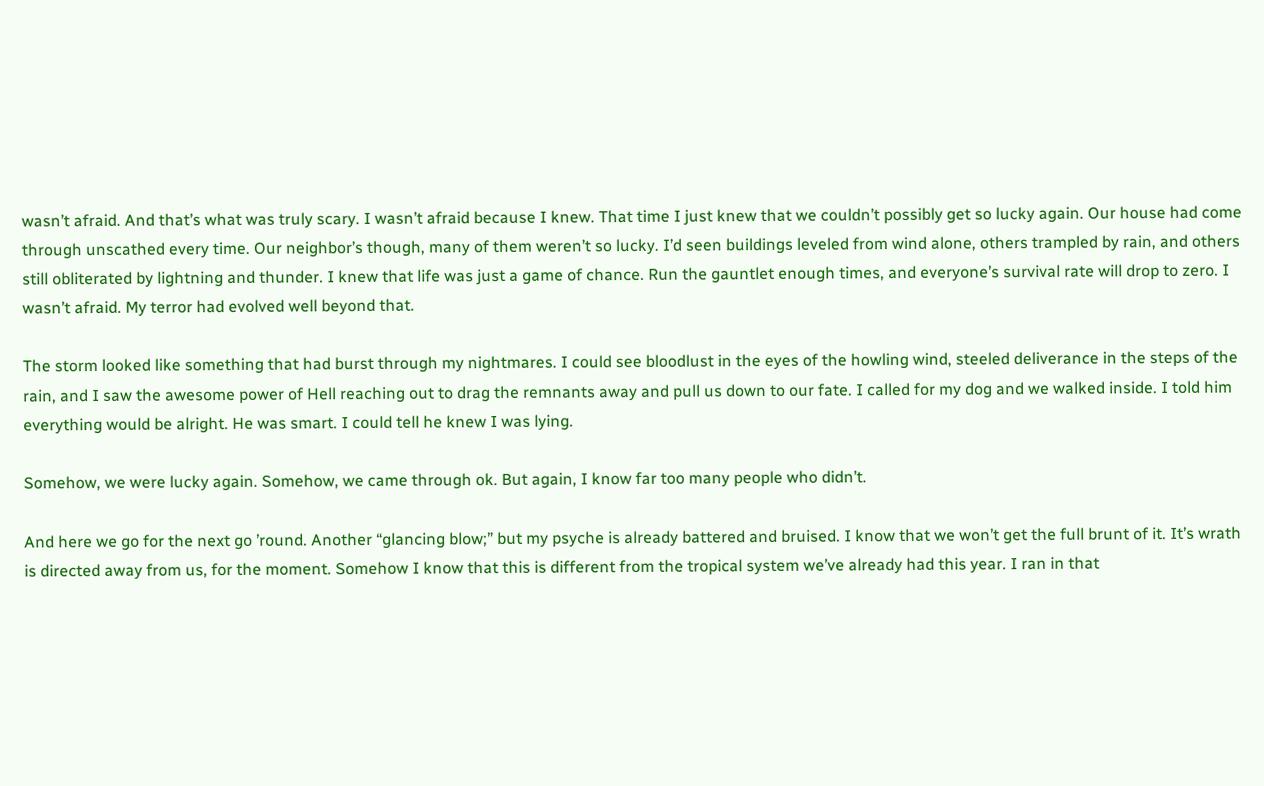wasn’t afraid. And that’s what was truly scary. I wasn’t afraid because I knew. That time I just knew that we couldn’t possibly get so lucky again. Our house had come through unscathed every time. Our neighbor’s though, many of them weren’t so lucky. I’d seen buildings leveled from wind alone, others trampled by rain, and others still obliterated by lightning and thunder. I knew that life was just a game of chance. Run the gauntlet enough times, and everyone’s survival rate will drop to zero. I wasn’t afraid. My terror had evolved well beyond that.

The storm looked like something that had burst through my nightmares. I could see bloodlust in the eyes of the howling wind, steeled deliverance in the steps of the rain, and I saw the awesome power of Hell reaching out to drag the remnants away and pull us down to our fate. I called for my dog and we walked inside. I told him everything would be alright. He was smart. I could tell he knew I was lying.

Somehow, we were lucky again. Somehow, we came through ok. But again, I know far too many people who didn’t.

And here we go for the next go ’round. Another “glancing blow;” but my psyche is already battered and bruised. I know that we won’t get the full brunt of it. It’s wrath is directed away from us, for the moment. Somehow I know that this is different from the tropical system we’ve already had this year. I ran in that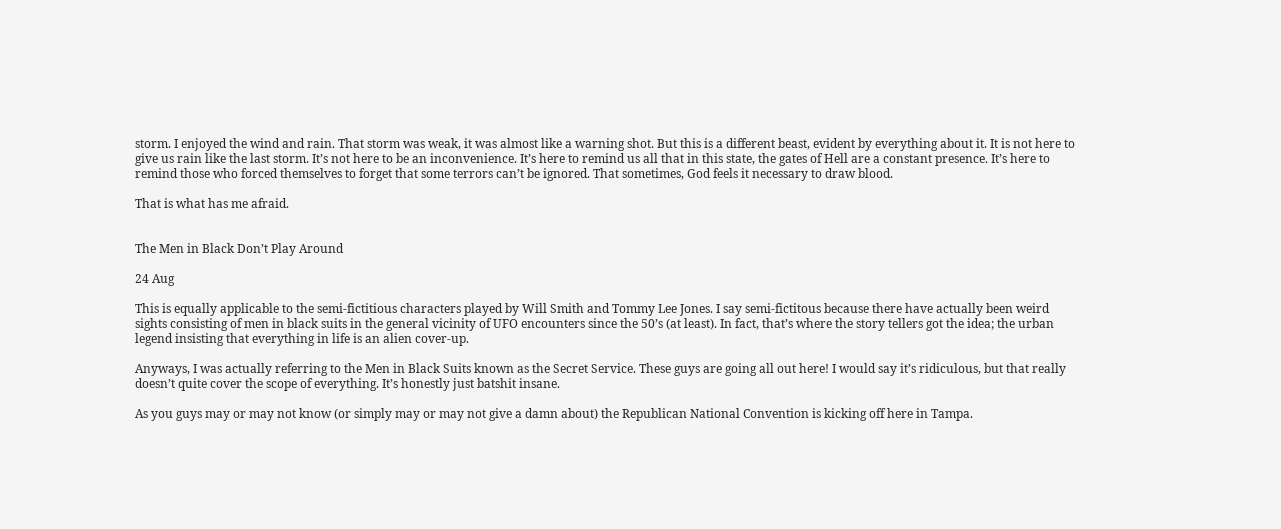storm. I enjoyed the wind and rain. That storm was weak, it was almost like a warning shot. But this is a different beast, evident by everything about it. It is not here to give us rain like the last storm. It’s not here to be an inconvenience. It’s here to remind us all that in this state, the gates of Hell are a constant presence. It’s here to remind those who forced themselves to forget that some terrors can’t be ignored. That sometimes, God feels it necessary to draw blood.

That is what has me afraid.


The Men in Black Don’t Play Around

24 Aug

This is equally applicable to the semi-fictitious characters played by Will Smith and Tommy Lee Jones. I say semi-fictitous because there have actually been weird sights consisting of men in black suits in the general vicinity of UFO encounters since the 50’s (at least). In fact, that’s where the story tellers got the idea; the urban legend insisting that everything in life is an alien cover-up.

Anyways, I was actually referring to the Men in Black Suits known as the Secret Service. These guys are going all out here! I would say it’s ridiculous, but that really doesn’t quite cover the scope of everything. It’s honestly just batshit insane.

As you guys may or may not know (or simply may or may not give a damn about) the Republican National Convention is kicking off here in Tampa.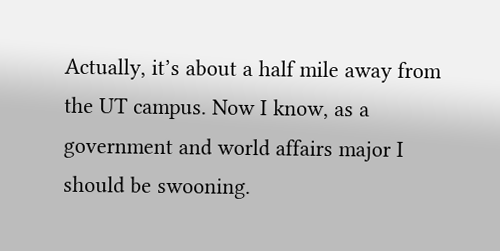Actually, it’s about a half mile away from the UT campus. Now I know, as a government and world affairs major I should be swooning.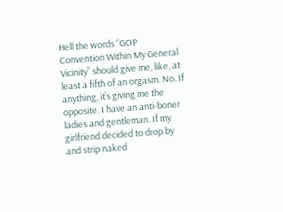Hell the words “GOP Convention Within My General Vicinity” should give me, like, at least a fifth of an orgasm. No. If anything, it’s giving me the opposite. I have an anti-boner ladies and gentleman. If my girlfriend decided to drop by and strip naked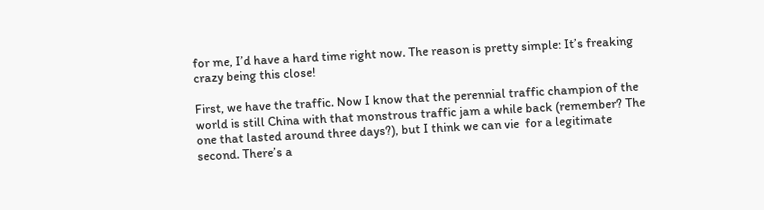for me, I’d have a hard time right now. The reason is pretty simple: It’s freaking crazy being this close!

First, we have the traffic. Now I know that the perennial traffic champion of the world is still China with that monstrous traffic jam a while back (remember? The one that lasted around three days?), but I think we can vie  for a legitimate second. There’s a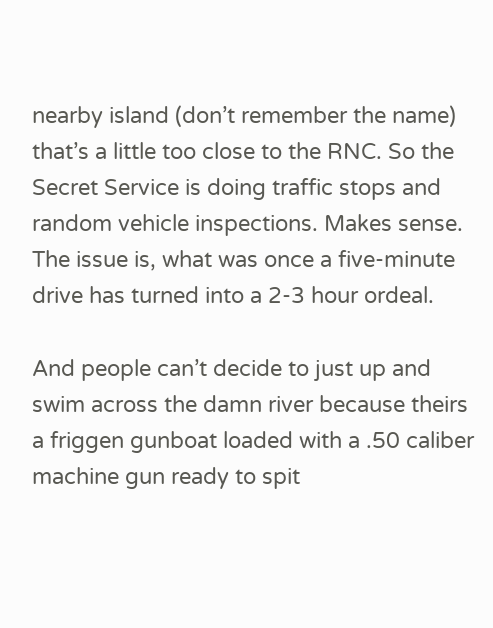nearby island (don’t remember the name) that’s a little too close to the RNC. So the Secret Service is doing traffic stops and random vehicle inspections. Makes sense. The issue is, what was once a five-minute drive has turned into a 2-3 hour ordeal.

And people can’t decide to just up and swim across the damn river because theirs a friggen gunboat loaded with a .50 caliber machine gun ready to spit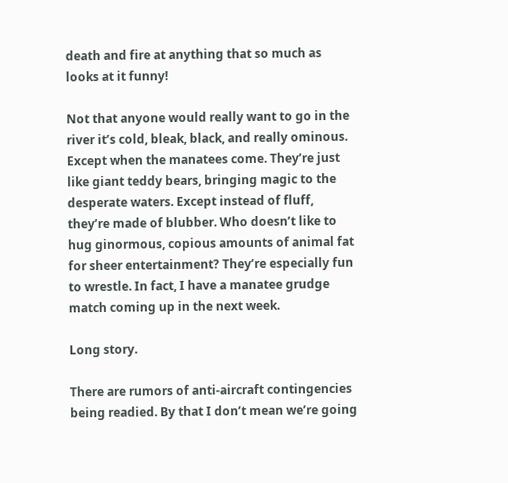death and fire at anything that so much as looks at it funny!

Not that anyone would really want to go in the river it’s cold, bleak, black, and really ominous. Except when the manatees come. They’re just like giant teddy bears, bringing magic to the desperate waters. Except instead of fluff, they’re made of blubber. Who doesn’t like to hug ginormous, copious amounts of animal fat for sheer entertainment? They’re especially fun to wrestle. In fact, I have a manatee grudge match coming up in the next week.

Long story.

There are rumors of anti-aircraft contingencies being readied. By that I don’t mean we’re going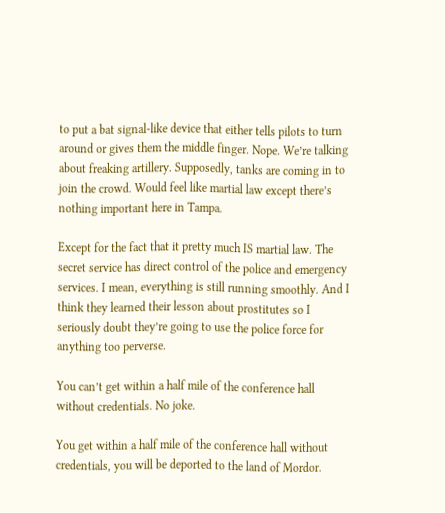to put a bat signal-like device that either tells pilots to turn around or gives them the middle finger. Nope. We’re talking about freaking artillery. Supposedly, tanks are coming in to join the crowd. Would feel like martial law except there’s nothing important here in Tampa.

Except for the fact that it pretty much IS martial law. The secret service has direct control of the police and emergency services. I mean, everything is still running smoothly. And I think they learned their lesson about prostitutes so I seriously doubt they’re going to use the police force for anything too perverse.

You can’t get within a half mile of the conference hall without credentials. No joke.

You get within a half mile of the conference hall without credentials, you will be deported to the land of Mordor.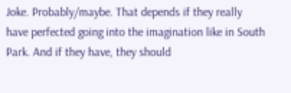Joke. Probably/maybe. That depends if they really have perfected going into the imagination like in South Park. And if they have, they should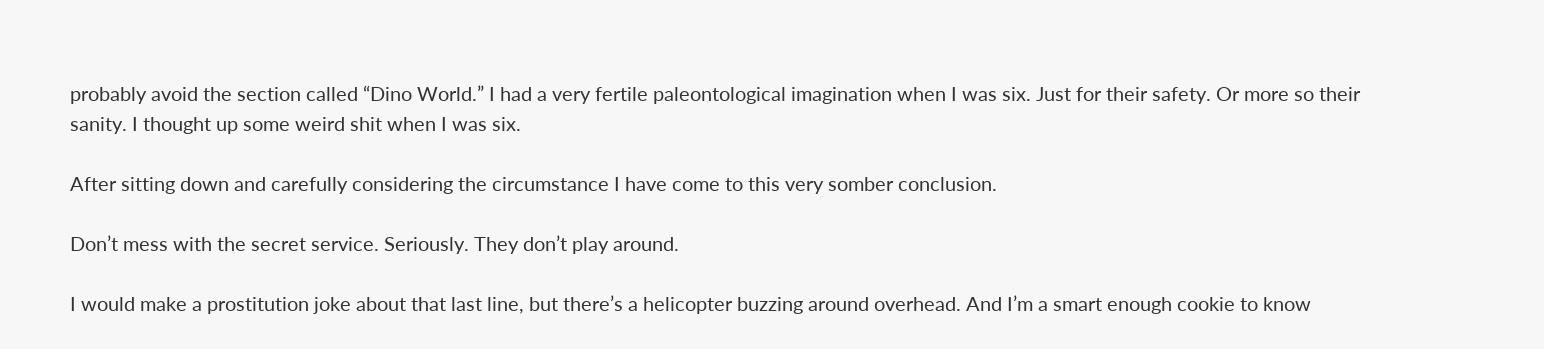probably avoid the section called “Dino World.” I had a very fertile paleontological imagination when I was six. Just for their safety. Or more so their sanity. I thought up some weird shit when I was six.

After sitting down and carefully considering the circumstance I have come to this very somber conclusion.

Don’t mess with the secret service. Seriously. They don’t play around.

I would make a prostitution joke about that last line, but there’s a helicopter buzzing around overhead. And I’m a smart enough cookie to know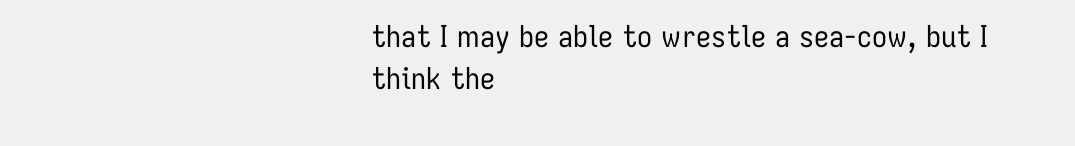that I may be able to wrestle a sea-cow, but I think the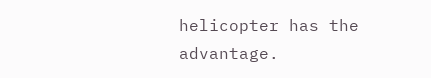helicopter has the advantage.